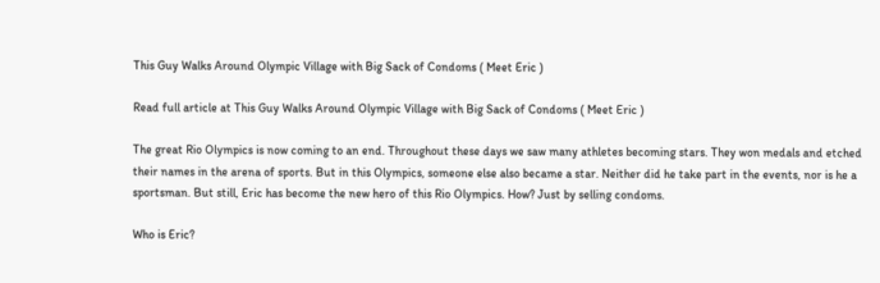This Guy Walks Around Olympic Village with Big Sack of Condoms ( Meet Eric )

Read full article at This Guy Walks Around Olympic Village with Big Sack of Condoms ( Meet Eric )

The great Rio Olympics is now coming to an end. Throughout these days we saw many athletes becoming stars. They won medals and etched their names in the arena of sports. But in this Olympics, someone else also became a star. Neither did he take part in the events, nor is he a sportsman. But still, Eric has become the new hero of this Rio Olympics. How? Just by selling condoms.

Who is Eric?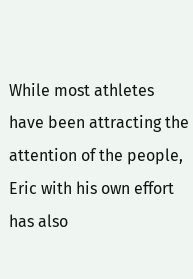While most athletes have been attracting the attention of the people, Eric with his own effort has also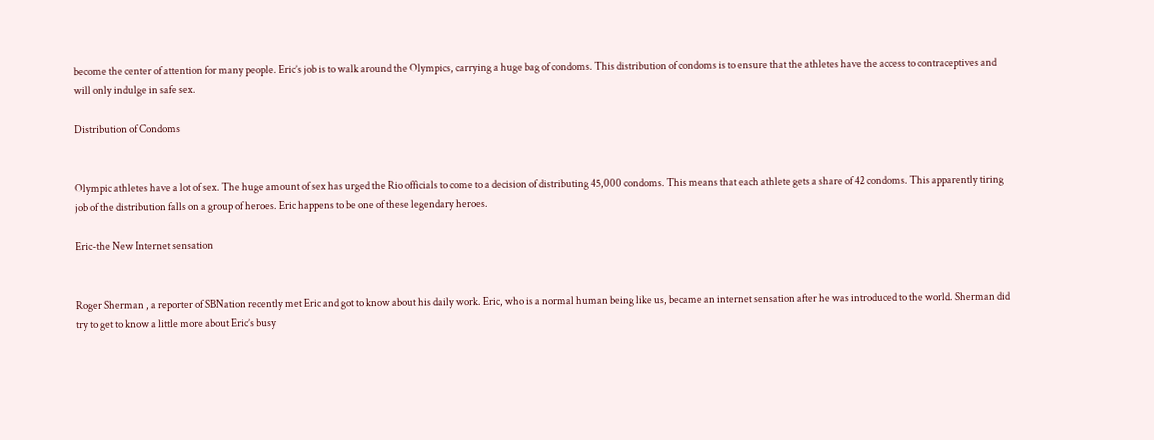become the center of attention for many people. Eric’s job is to walk around the Olympics, carrying a huge bag of condoms. This distribution of condoms is to ensure that the athletes have the access to contraceptives and will only indulge in safe sex.

Distribution of Condoms


Olympic athletes have a lot of sex. The huge amount of sex has urged the Rio officials to come to a decision of distributing 45,000 condoms. This means that each athlete gets a share of 42 condoms. This apparently tiring job of the distribution falls on a group of heroes. Eric happens to be one of these legendary heroes.

Eric-the New Internet sensation


Roger Sherman , a reporter of SBNation recently met Eric and got to know about his daily work. Eric, who is a normal human being like us, became an internet sensation after he was introduced to the world. Sherman did try to get to know a little more about Eric’s busy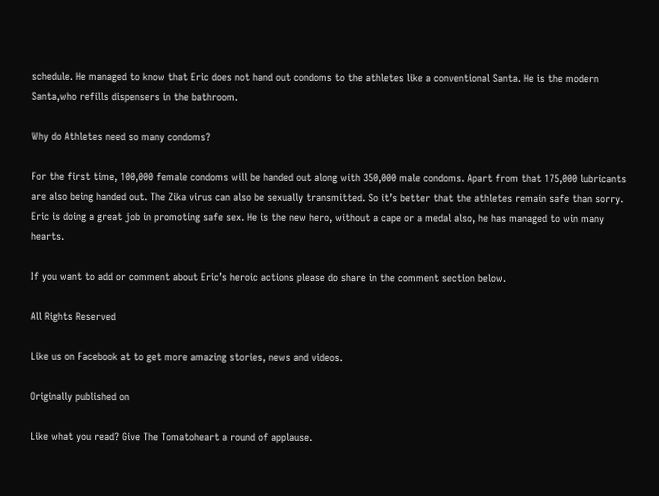schedule. He managed to know that Eric does not hand out condoms to the athletes like a conventional Santa. He is the modern Santa,who refills dispensers in the bathroom.

Why do Athletes need so many condoms?

For the first time, 100,000 female condoms will be handed out along with 350,000 male condoms. Apart from that 175,000 lubricants are also being handed out. The Zika virus can also be sexually transmitted. So it’s better that the athletes remain safe than sorry. Eric is doing a great job in promoting safe sex. He is the new hero, without a cape or a medal also, he has managed to win many hearts.

If you want to add or comment about Eric’s heroic actions please do share in the comment section below.

All Rights Reserved

Like us on Facebook at to get more amazing stories, news and videos.

Originally published on

Like what you read? Give The Tomatoheart a round of applause.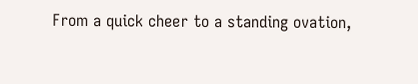From a quick cheer to a standing ovation,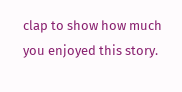clap to show how much you enjoyed this story.